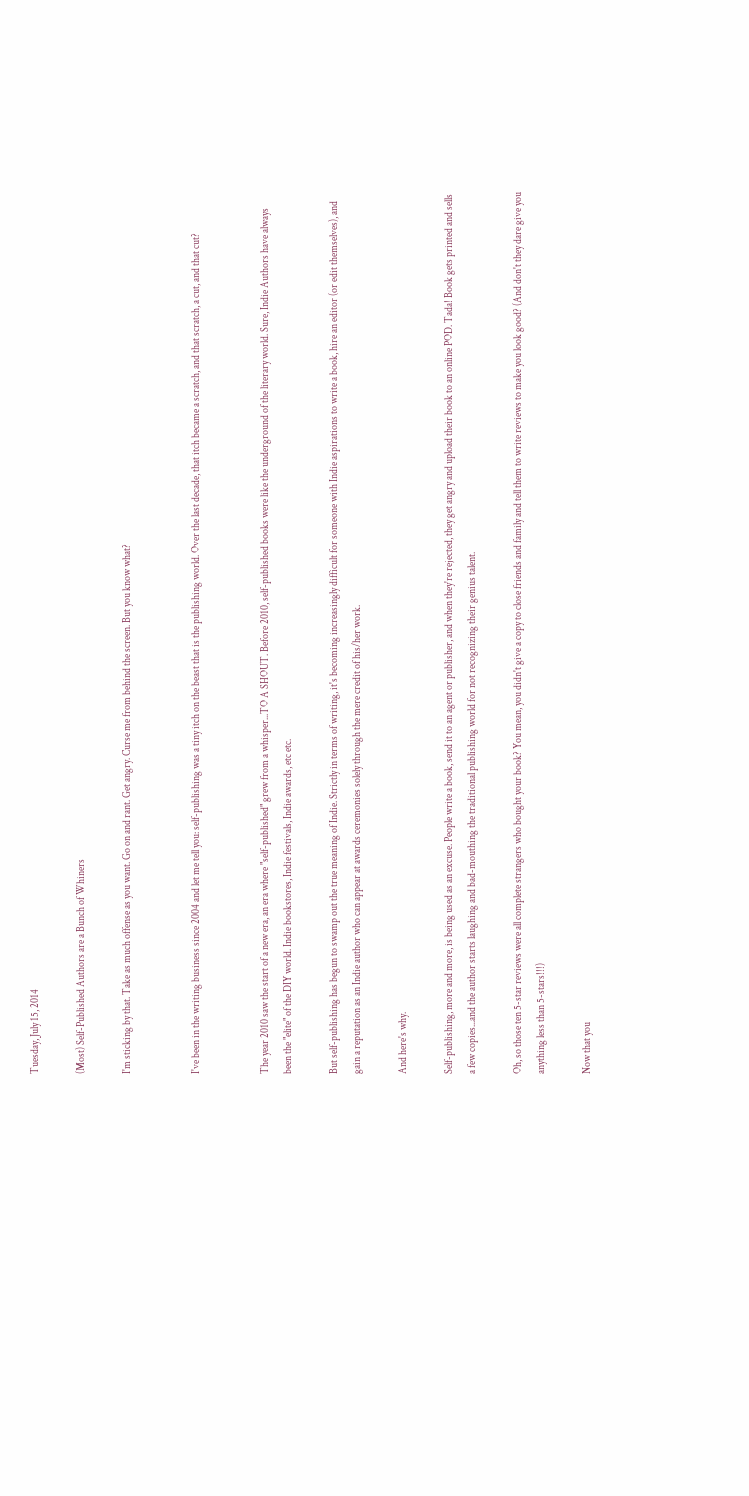Tuesday, July 15, 2014

(Most) Self-Published Authors are a Bunch of Whiners

I'm sticking by that. Take as much offense as you want. Go on and rant. Get angry. Curse me from behind the screen. But you know what?


I've been in the writing business since 2004 and let me tell you: self-publishing was a tiny itch on the beast that is the publishing world. Over the last decade, that itch became a scratch, and that scratch, a cut, and that cut?


The year 2010 saw the start of a new era, an era where "self-published" grew from a whisper...TO A SHOUT. Before 2010, self-published books were like the underground of the literary world. Sure, Indie Authors have always been the "elite" of the DIY world. Indie bookstores, Indie festivals, Indie awards, etc etc.

But self-publishing has begun to swamp out the true meaning of Indie. Strictly in terms of writing, it's becoming increasingly difficult for someone with Indie aspirations to write a book, hire an editor (or edit themselves), and gain a reputation as an Indie author who can appear at awards ceremonies solely through the mere credit of his/her work.

And here's why.

Self-publishing, more and more, is being used as an excuse. People write a book, send it to an agent or publisher, and when they're rejected, they get angry and upload their book to an online POD. Tada! Book gets printed and sells a few copies...and the author starts laughing and bad-mouthing the traditional publishing world for not recognizing their genius talent.

Oh, so those ten 5-star reviews were all complete strangers who bought your book? You mean, you didn't give a copy to close friends and family and tell them to write reviews to make you look good? (And don't they dare give you anything less than 5-stars!!!)

Now that you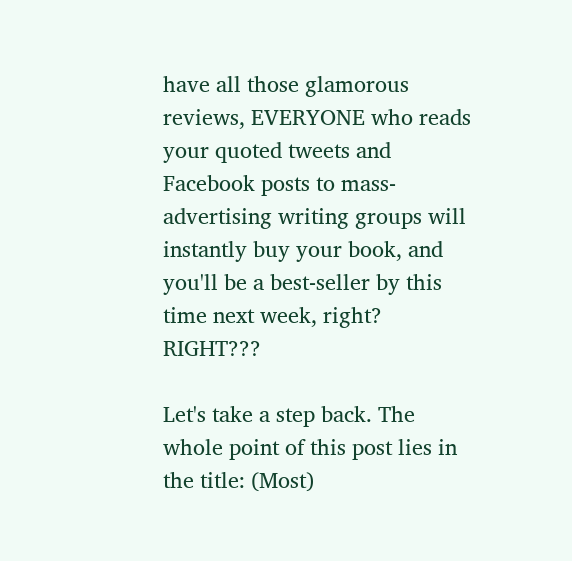have all those glamorous reviews, EVERYONE who reads your quoted tweets and Facebook posts to mass-advertising writing groups will instantly buy your book, and you'll be a best-seller by this time next week, right? RIGHT???

Let's take a step back. The whole point of this post lies in the title: (Most)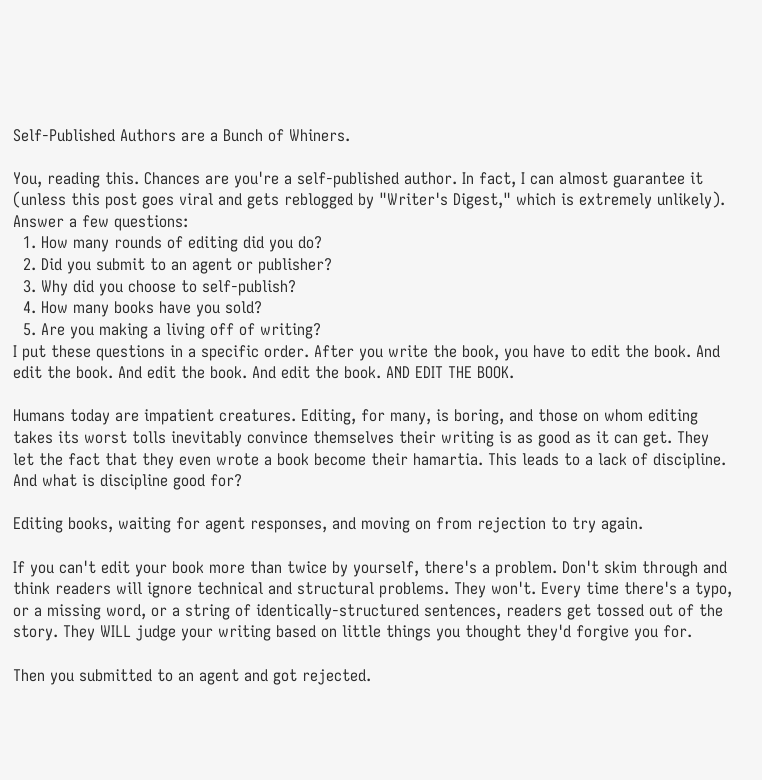Self-Published Authors are a Bunch of Whiners.

You, reading this. Chances are you're a self-published author. In fact, I can almost guarantee it (unless this post goes viral and gets reblogged by "Writer's Digest," which is extremely unlikely). Answer a few questions:
  1. How many rounds of editing did you do?
  2. Did you submit to an agent or publisher?
  3. Why did you choose to self-publish?
  4. How many books have you sold?
  5. Are you making a living off of writing?
I put these questions in a specific order. After you write the book, you have to edit the book. And edit the book. And edit the book. And edit the book. AND EDIT THE BOOK.

Humans today are impatient creatures. Editing, for many, is boring, and those on whom editing takes its worst tolls inevitably convince themselves their writing is as good as it can get. They let the fact that they even wrote a book become their hamartia. This leads to a lack of discipline. And what is discipline good for?

Editing books, waiting for agent responses, and moving on from rejection to try again.

If you can't edit your book more than twice by yourself, there's a problem. Don't skim through and think readers will ignore technical and structural problems. They won't. Every time there's a typo, or a missing word, or a string of identically-structured sentences, readers get tossed out of the story. They WILL judge your writing based on little things you thought they'd forgive you for.

Then you submitted to an agent and got rejected.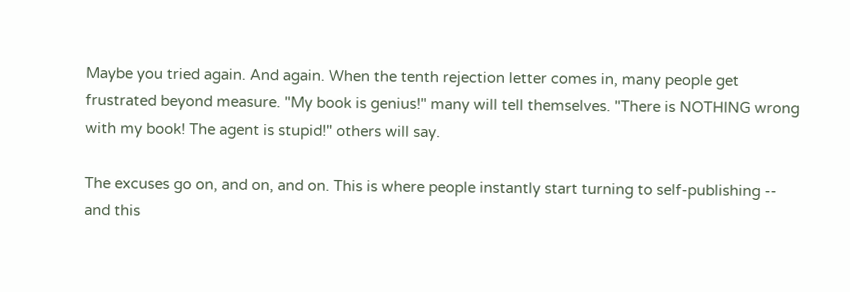Maybe you tried again. And again. When the tenth rejection letter comes in, many people get frustrated beyond measure. "My book is genius!" many will tell themselves. "There is NOTHING wrong with my book! The agent is stupid!" others will say.

The excuses go on, and on, and on. This is where people instantly start turning to self-publishing -- and this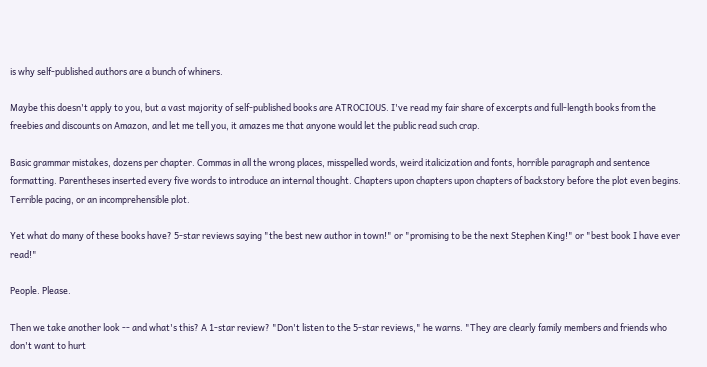is why self-published authors are a bunch of whiners.

Maybe this doesn't apply to you, but a vast majority of self-published books are ATROCIOUS. I've read my fair share of excerpts and full-length books from the freebies and discounts on Amazon, and let me tell you, it amazes me that anyone would let the public read such crap.

Basic grammar mistakes, dozens per chapter. Commas in all the wrong places, misspelled words, weird italicization and fonts, horrible paragraph and sentence formatting. Parentheses inserted every five words to introduce an internal thought. Chapters upon chapters upon chapters of backstory before the plot even begins. Terrible pacing, or an incomprehensible plot.

Yet what do many of these books have? 5-star reviews saying "the best new author in town!" or "promising to be the next Stephen King!" or "best book I have ever read!"

People. Please.

Then we take another look -- and what's this? A 1-star review? "Don't listen to the 5-star reviews," he warns. "They are clearly family members and friends who don't want to hurt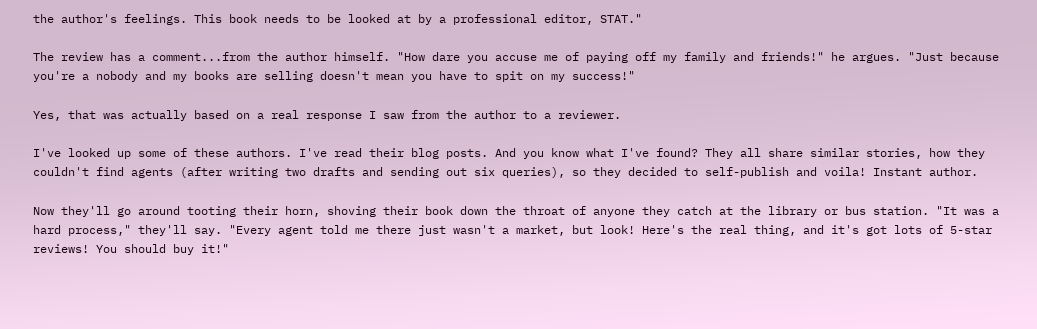the author's feelings. This book needs to be looked at by a professional editor, STAT."

The review has a comment...from the author himself. "How dare you accuse me of paying off my family and friends!" he argues. "Just because you're a nobody and my books are selling doesn't mean you have to spit on my success!"

Yes, that was actually based on a real response I saw from the author to a reviewer.

I've looked up some of these authors. I've read their blog posts. And you know what I've found? They all share similar stories, how they couldn't find agents (after writing two drafts and sending out six queries), so they decided to self-publish and voila! Instant author.

Now they'll go around tooting their horn, shoving their book down the throat of anyone they catch at the library or bus station. "It was a hard process," they'll say. "Every agent told me there just wasn't a market, but look! Here's the real thing, and it's got lots of 5-star reviews! You should buy it!"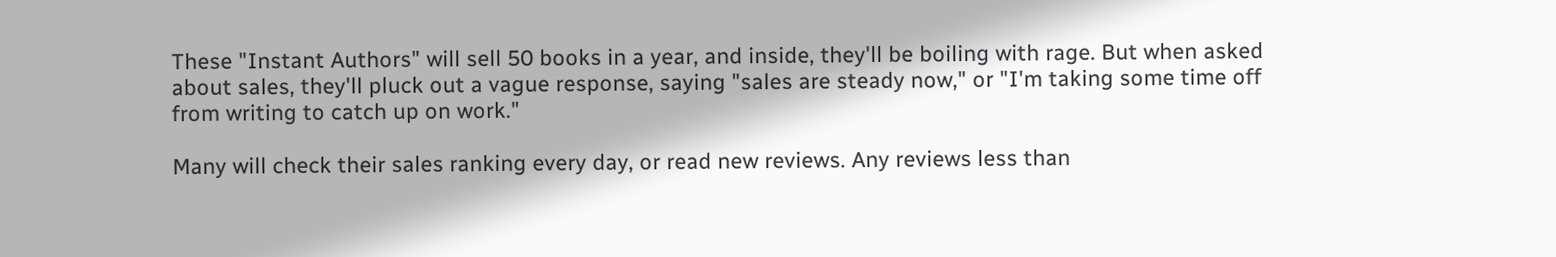These "Instant Authors" will sell 50 books in a year, and inside, they'll be boiling with rage. But when asked about sales, they'll pluck out a vague response, saying "sales are steady now," or "I'm taking some time off from writing to catch up on work."

Many will check their sales ranking every day, or read new reviews. Any reviews less than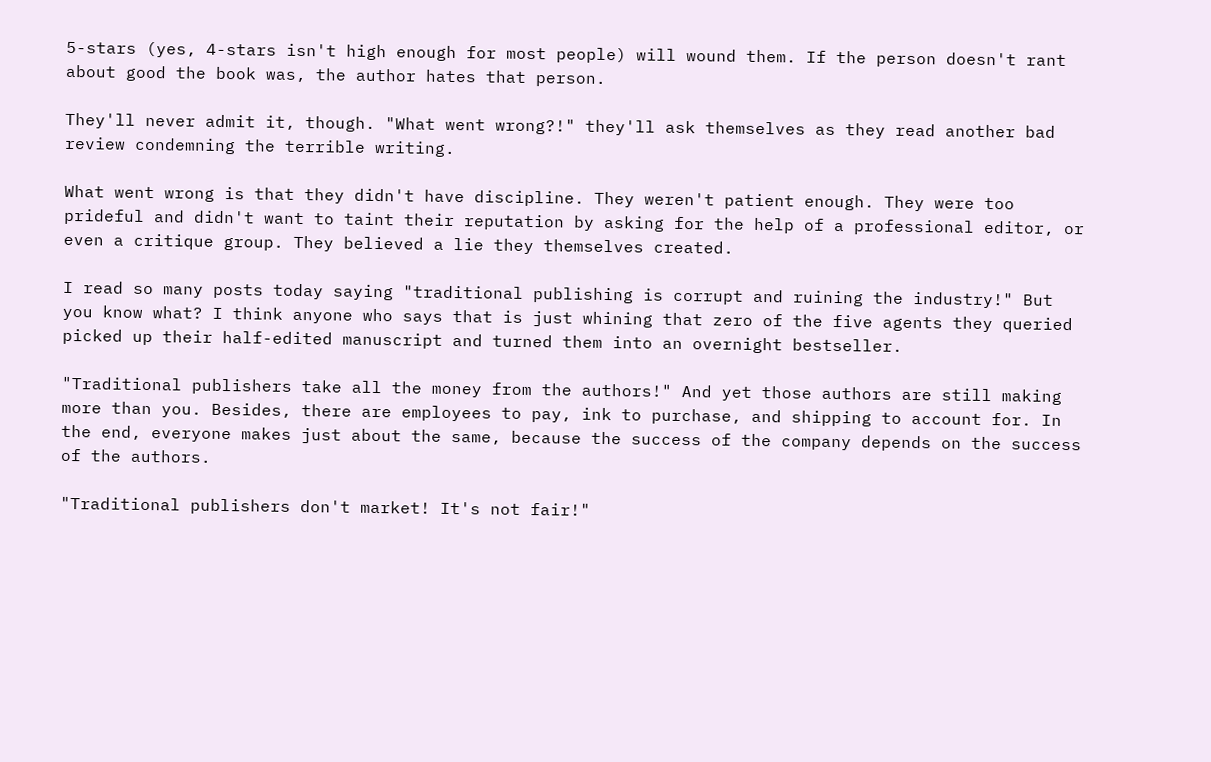5-stars (yes, 4-stars isn't high enough for most people) will wound them. If the person doesn't rant about good the book was, the author hates that person.

They'll never admit it, though. "What went wrong?!" they'll ask themselves as they read another bad review condemning the terrible writing.

What went wrong is that they didn't have discipline. They weren't patient enough. They were too prideful and didn't want to taint their reputation by asking for the help of a professional editor, or even a critique group. They believed a lie they themselves created.

I read so many posts today saying "traditional publishing is corrupt and ruining the industry!" But you know what? I think anyone who says that is just whining that zero of the five agents they queried picked up their half-edited manuscript and turned them into an overnight bestseller.

"Traditional publishers take all the money from the authors!" And yet those authors are still making more than you. Besides, there are employees to pay, ink to purchase, and shipping to account for. In the end, everyone makes just about the same, because the success of the company depends on the success of the authors.

"Traditional publishers don't market! It's not fair!"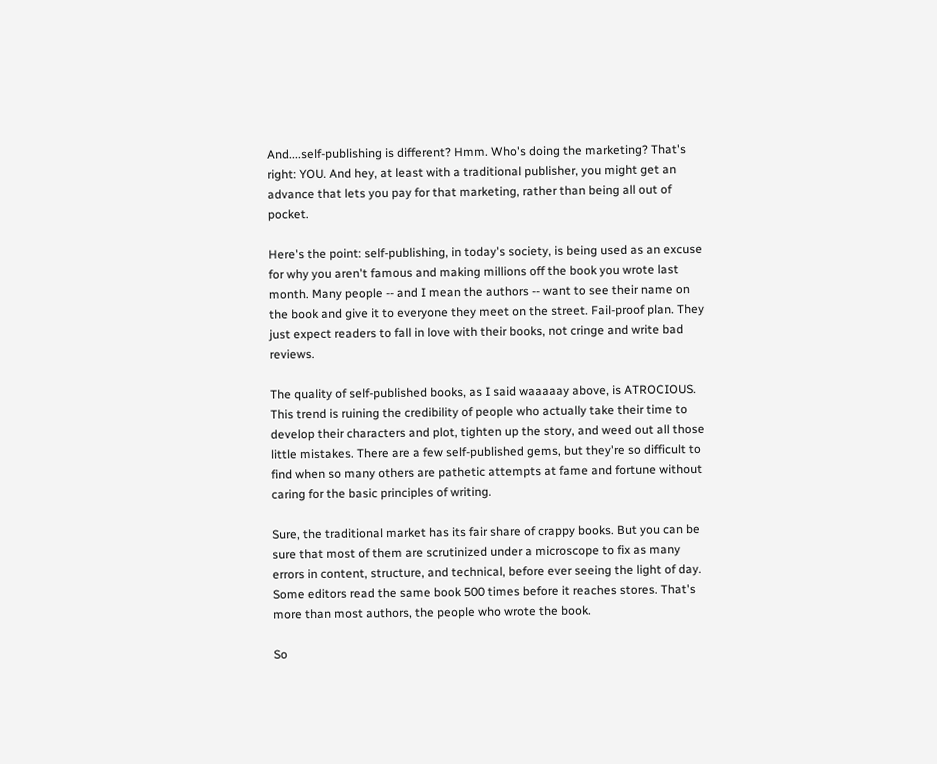And....self-publishing is different? Hmm. Who's doing the marketing? That's right: YOU. And hey, at least with a traditional publisher, you might get an advance that lets you pay for that marketing, rather than being all out of pocket.

Here's the point: self-publishing, in today's society, is being used as an excuse for why you aren't famous and making millions off the book you wrote last month. Many people -- and I mean the authors -- want to see their name on the book and give it to everyone they meet on the street. Fail-proof plan. They just expect readers to fall in love with their books, not cringe and write bad reviews.

The quality of self-published books, as I said waaaaay above, is ATROCIOUS. This trend is ruining the credibility of people who actually take their time to develop their characters and plot, tighten up the story, and weed out all those little mistakes. There are a few self-published gems, but they're so difficult to find when so many others are pathetic attempts at fame and fortune without caring for the basic principles of writing.

Sure, the traditional market has its fair share of crappy books. But you can be sure that most of them are scrutinized under a microscope to fix as many errors in content, structure, and technical, before ever seeing the light of day. Some editors read the same book 500 times before it reaches stores. That's more than most authors, the people who wrote the book.

So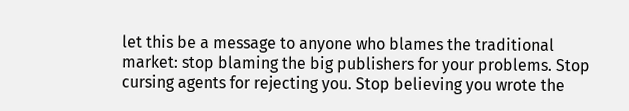let this be a message to anyone who blames the traditional market: stop blaming the big publishers for your problems. Stop cursing agents for rejecting you. Stop believing you wrote the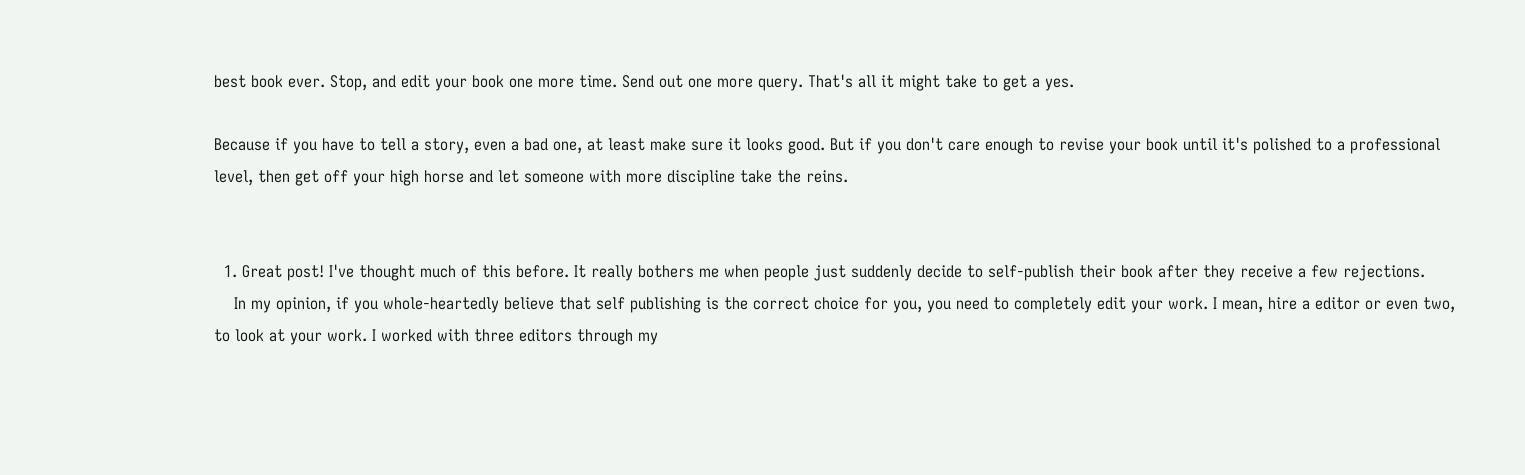best book ever. Stop, and edit your book one more time. Send out one more query. That's all it might take to get a yes.

Because if you have to tell a story, even a bad one, at least make sure it looks good. But if you don't care enough to revise your book until it's polished to a professional level, then get off your high horse and let someone with more discipline take the reins.


  1. Great post! I've thought much of this before. It really bothers me when people just suddenly decide to self-publish their book after they receive a few rejections.
    In my opinion, if you whole-heartedly believe that self publishing is the correct choice for you, you need to completely edit your work. I mean, hire a editor or even two, to look at your work. I worked with three editors through my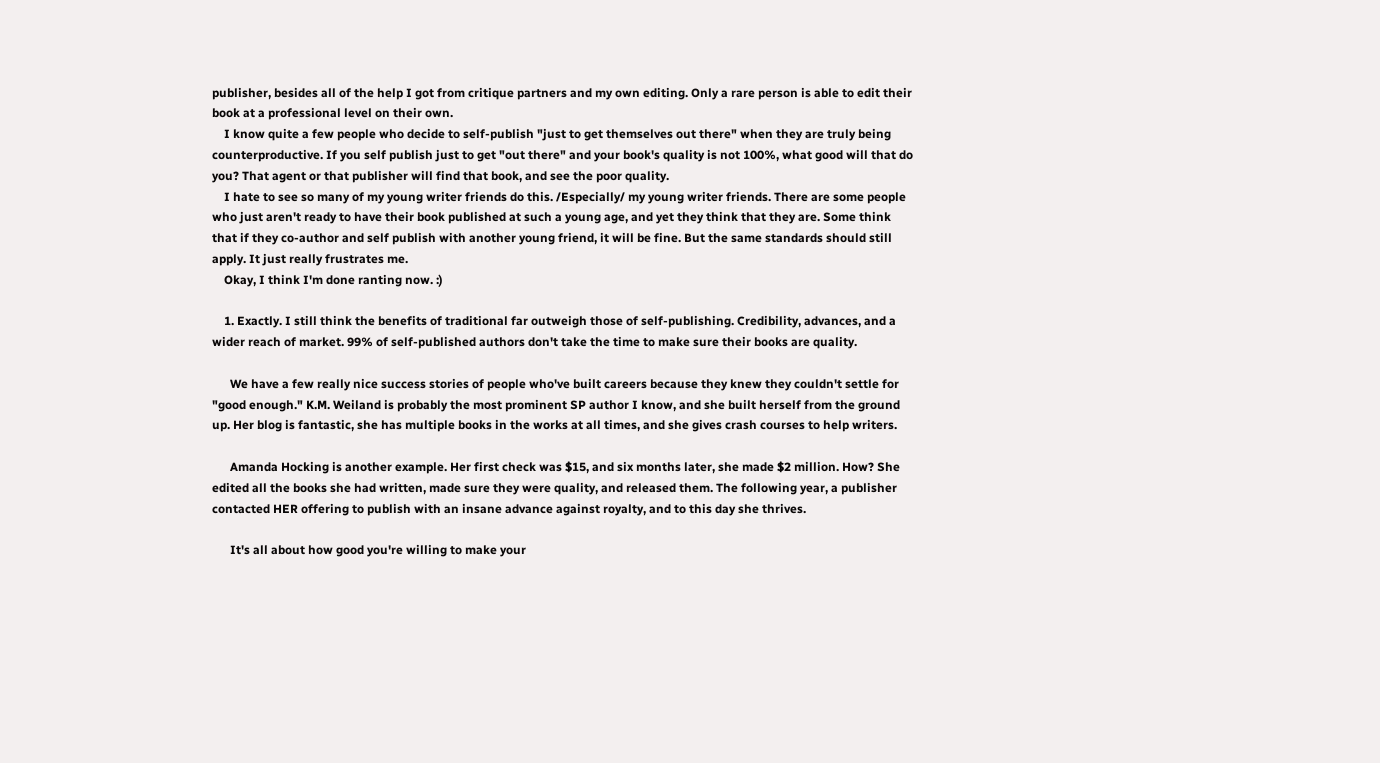publisher, besides all of the help I got from critique partners and my own editing. Only a rare person is able to edit their book at a professional level on their own.
    I know quite a few people who decide to self-publish "just to get themselves out there" when they are truly being counterproductive. If you self publish just to get "out there" and your book's quality is not 100%, what good will that do you? That agent or that publisher will find that book, and see the poor quality.
    I hate to see so many of my young writer friends do this. /Especially/ my young writer friends. There are some people who just aren't ready to have their book published at such a young age, and yet they think that they are. Some think that if they co-author and self publish with another young friend, it will be fine. But the same standards should still apply. It just really frustrates me.
    Okay, I think I'm done ranting now. :)

    1. Exactly. I still think the benefits of traditional far outweigh those of self-publishing. Credibility, advances, and a wider reach of market. 99% of self-published authors don't take the time to make sure their books are quality.

      We have a few really nice success stories of people who've built careers because they knew they couldn't settle for "good enough." K.M. Weiland is probably the most prominent SP author I know, and she built herself from the ground up. Her blog is fantastic, she has multiple books in the works at all times, and she gives crash courses to help writers.

      Amanda Hocking is another example. Her first check was $15, and six months later, she made $2 million. How? She edited all the books she had written, made sure they were quality, and released them. The following year, a publisher contacted HER offering to publish with an insane advance against royalty, and to this day she thrives.

      It's all about how good you're willing to make your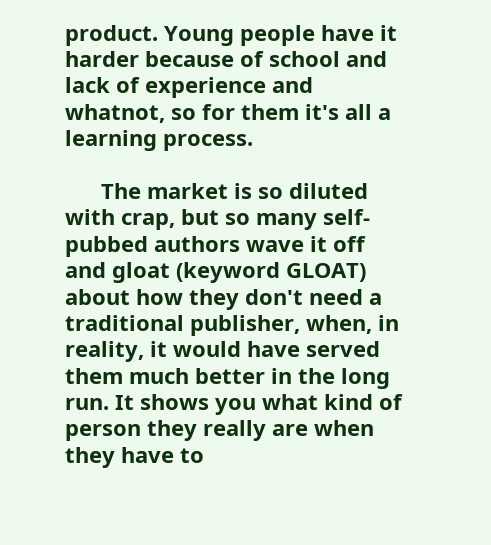product. Young people have it harder because of school and lack of experience and whatnot, so for them it's all a learning process.

      The market is so diluted with crap, but so many self-pubbed authors wave it off and gloat (keyword GLOAT) about how they don't need a traditional publisher, when, in reality, it would have served them much better in the long run. It shows you what kind of person they really are when they have to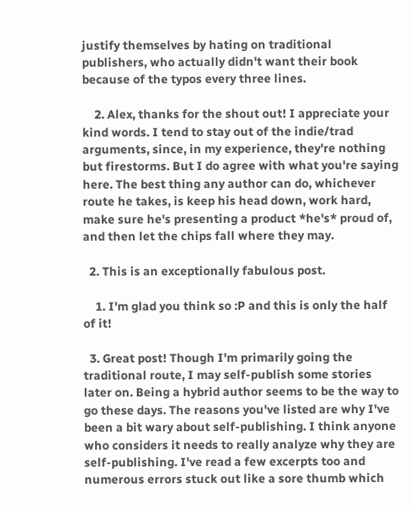justify themselves by hating on traditional publishers, who actually didn't want their book because of the typos every three lines.

    2. Alex, thanks for the shout out! I appreciate your kind words. I tend to stay out of the indie/trad arguments, since, in my experience, they're nothing but firestorms. But I do agree with what you're saying here. The best thing any author can do, whichever route he takes, is keep his head down, work hard, make sure he's presenting a product *he's* proud of, and then let the chips fall where they may.

  2. This is an exceptionally fabulous post.

    1. I'm glad you think so :P and this is only the half of it!

  3. Great post! Though I'm primarily going the traditional route, I may self-publish some stories later on. Being a hybrid author seems to be the way to go these days. The reasons you've listed are why I've been a bit wary about self-publishing. I think anyone who considers it needs to really analyze why they are self-publishing. I've read a few excerpts too and numerous errors stuck out like a sore thumb which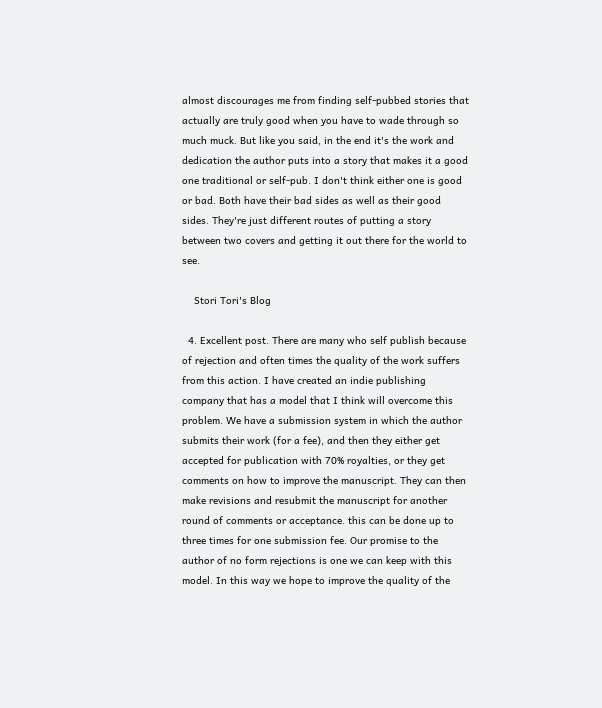almost discourages me from finding self-pubbed stories that actually are truly good when you have to wade through so much muck. But like you said, in the end it's the work and dedication the author puts into a story that makes it a good one traditional or self-pub. I don't think either one is good or bad. Both have their bad sides as well as their good sides. They're just different routes of putting a story between two covers and getting it out there for the world to see.

    Stori Tori's Blog

  4. Excellent post. There are many who self publish because of rejection and often times the quality of the work suffers from this action. I have created an indie publishing company that has a model that I think will overcome this problem. We have a submission system in which the author submits their work (for a fee), and then they either get accepted for publication with 70% royalties, or they get comments on how to improve the manuscript. They can then make revisions and resubmit the manuscript for another round of comments or acceptance. this can be done up to three times for one submission fee. Our promise to the author of no form rejections is one we can keep with this model. In this way we hope to improve the quality of the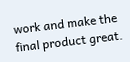work and make the final product great.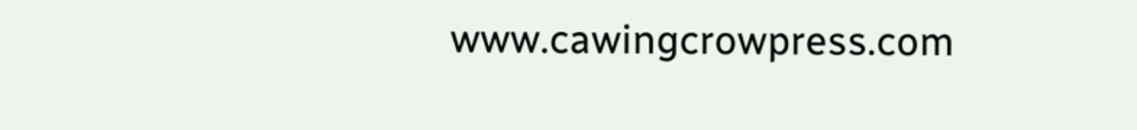www.cawingcrowpress.com